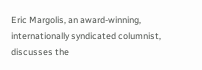Eric Margolis, an award-winning, internationally syndicated columnist, discusses the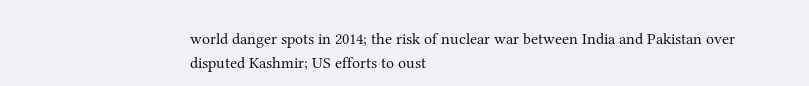world danger spots in 2014; the risk of nuclear war between India and Pakistan over disputed Kashmir; US efforts to oust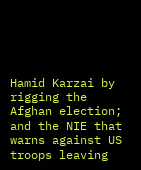Hamid Karzai by rigging the Afghan election; and the NIE that warns against US troops leaving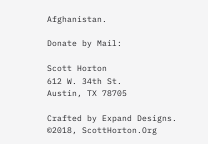Afghanistan.

Donate by Mail:

Scott Horton
612 W. 34th St.
Austin, TX 78705

Crafted by Expand Designs.  ©2018, ScottHorton.Org